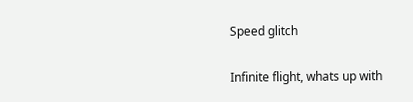Speed glitch

Infinite flight, whats up with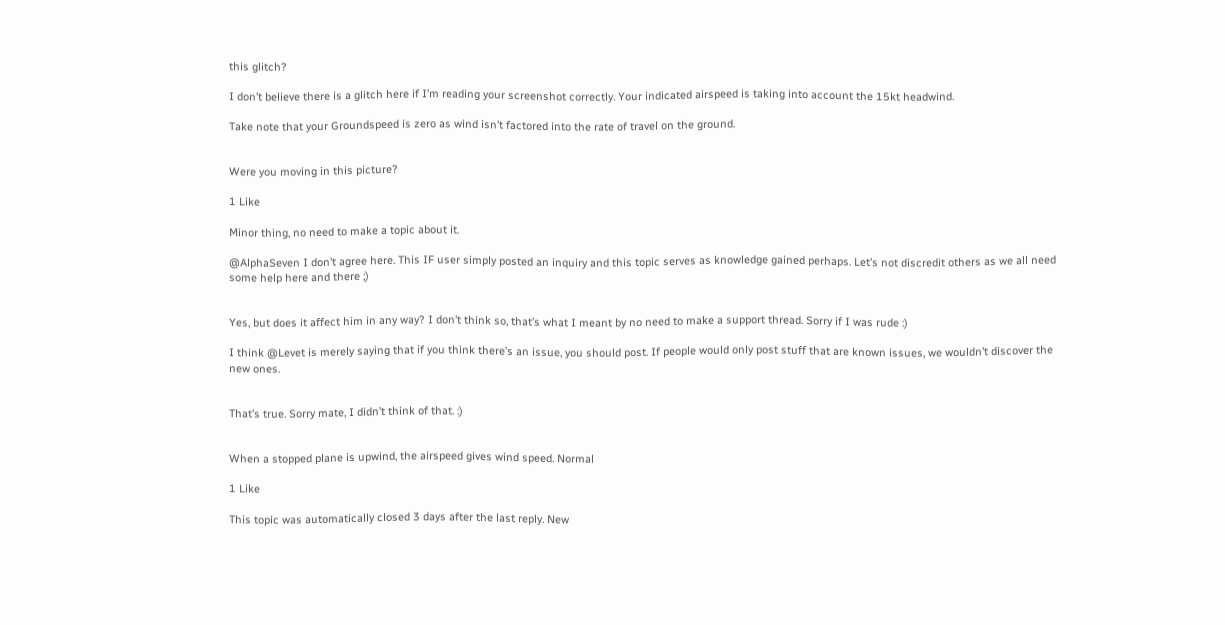this glitch?

I don’t believe there is a glitch here if I’m reading your screenshot correctly. Your indicated airspeed is taking into account the 15kt headwind.

Take note that your Groundspeed is zero as wind isn’t factored into the rate of travel on the ground.


Were you moving in this picture?

1 Like

Minor thing, no need to make a topic about it.

@AlphaSeven I don’t agree here. This IF user simply posted an inquiry and this topic serves as knowledge gained perhaps. Let’s not discredit others as we all need some help here and there ;)


Yes, but does it affect him in any way? I don’t think so, that’s what I meant by no need to make a support thread. Sorry if I was rude :)

I think @Levet is merely saying that if you think there’s an issue, you should post. If people would only post stuff that are known issues, we wouldn’t discover the new ones.


That’s true. Sorry mate, I didn’t think of that. :)


When a stopped plane is upwind, the airspeed gives wind speed. Normal

1 Like

This topic was automatically closed 3 days after the last reply. New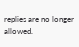replies are no longer allowed.